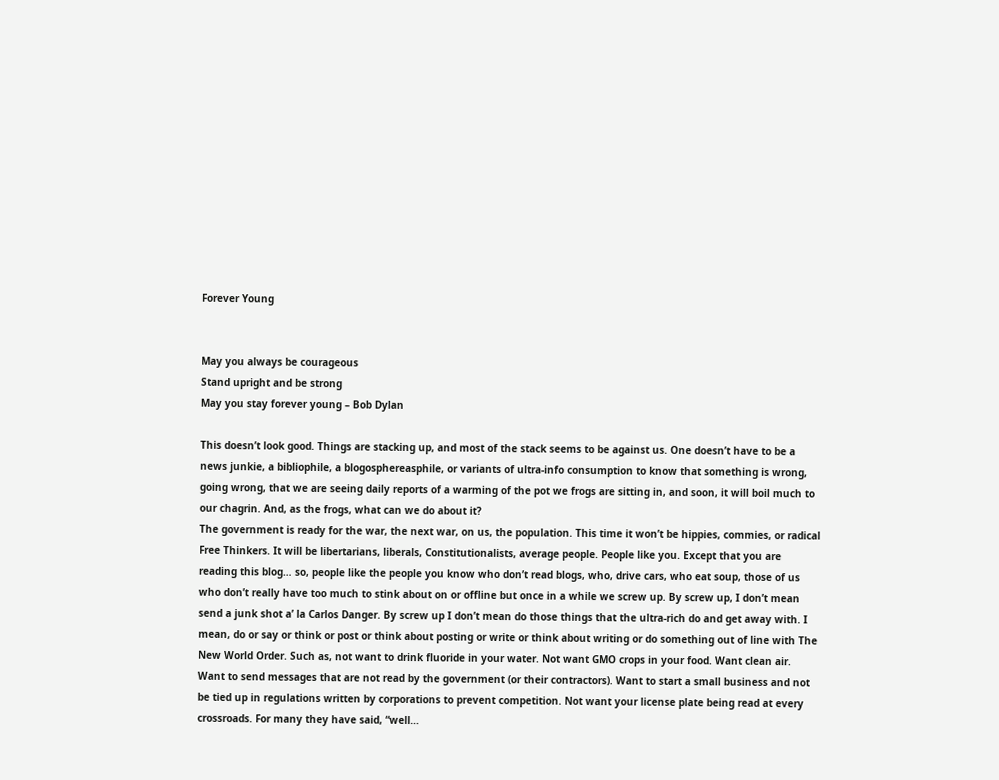Forever Young


May you always be courageous
Stand upright and be strong
May you stay forever young – Bob Dylan

This doesn’t look good. Things are stacking up, and most of the stack seems to be against us. One doesn’t have to be a news junkie, a bibliophile, a blogosphereasphile, or variants of ultra-info consumption to know that something is wrong, going wrong, that we are seeing daily reports of a warming of the pot we frogs are sitting in, and soon, it will boil much to our chagrin. And, as the frogs, what can we do about it?
The government is ready for the war, the next war, on us, the population. This time it won’t be hippies, commies, or radical Free Thinkers. It will be libertarians, liberals, Constitutionalists, average people. People like you. Except that you are reading this blog… so, people like the people you know who don’t read blogs, who, drive cars, who eat soup, those of us who don’t really have too much to stink about on or offline but once in a while we screw up. By screw up, I don’t mean send a junk shot a’ la Carlos Danger. By screw up I don’t mean do those things that the ultra-rich do and get away with. I mean, do or say or think or post or think about posting or write or think about writing or do something out of line with The New World Order. Such as, not want to drink fluoride in your water. Not want GMO crops in your food. Want clean air. Want to send messages that are not read by the government (or their contractors). Want to start a small business and not be tied up in regulations written by corporations to prevent competition. Not want your license plate being read at every crossroads. For many they have said, “well…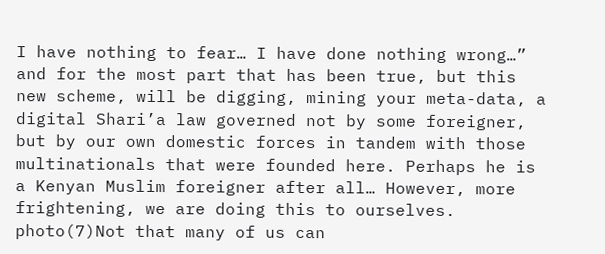I have nothing to fear… I have done nothing wrong…” and for the most part that has been true, but this new scheme, will be digging, mining your meta-data, a digital Shari’a law governed not by some foreigner, but by our own domestic forces in tandem with those multinationals that were founded here. Perhaps he is a Kenyan Muslim foreigner after all… However, more frightening, we are doing this to ourselves.
photo(7)Not that many of us can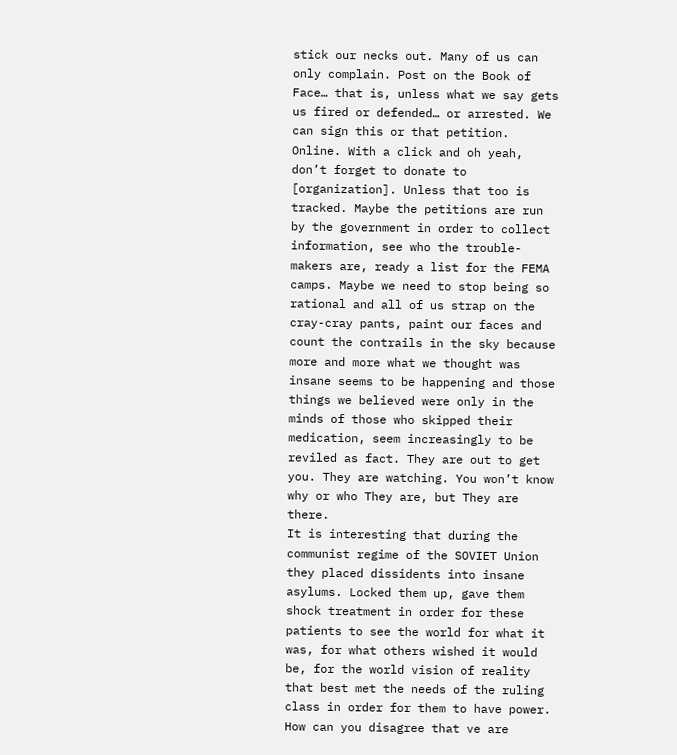stick our necks out. Many of us can only complain. Post on the Book of Face… that is, unless what we say gets us fired or defended… or arrested. We can sign this or that petition. Online. With a click and oh yeah, don’t forget to donate to [organization]. Unless that too is tracked. Maybe the petitions are run by the government in order to collect information, see who the trouble-makers are, ready a list for the FEMA camps. Maybe we need to stop being so rational and all of us strap on the cray-cray pants, paint our faces and count the contrails in the sky because more and more what we thought was insane seems to be happening and those things we believed were only in the minds of those who skipped their medication, seem increasingly to be reviled as fact. They are out to get you. They are watching. You won’t know why or who They are, but They are there.
It is interesting that during the communist regime of the SOVIET Union they placed dissidents into insane asylums. Locked them up, gave them shock treatment in order for these patients to see the world for what it was, for what others wished it would be, for the world vision of reality that best met the needs of the ruling class in order for them to have power.
How can you disagree that ve are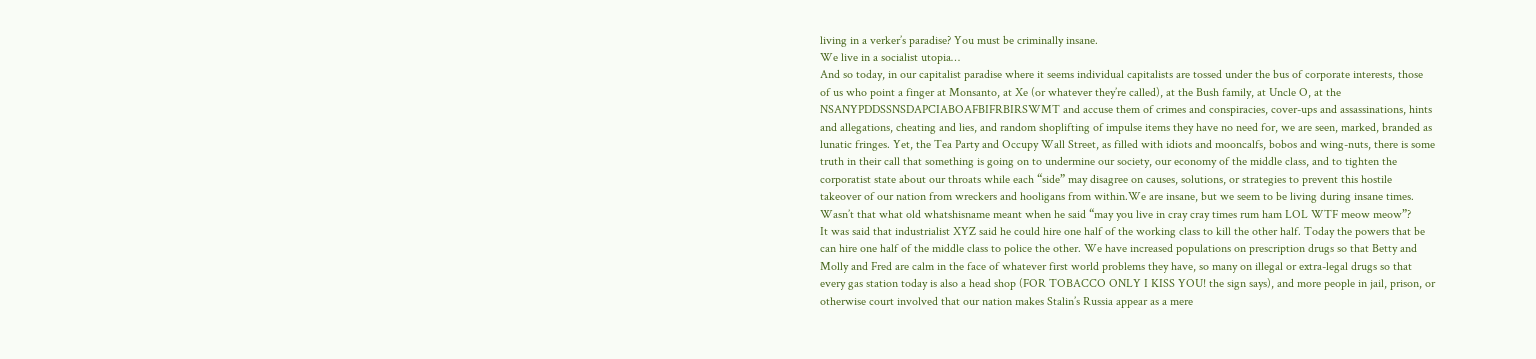living in a verker’s paradise? You must be criminally insane.
We live in a socialist utopia…
And so today, in our capitalist paradise where it seems individual capitalists are tossed under the bus of corporate interests, those of us who point a finger at Monsanto, at Xe (or whatever they’re called), at the Bush family, at Uncle O, at the NSANYPDDSSNSDAPCIABOAFBIFRBIRSWMT and accuse them of crimes and conspiracies, cover-ups and assassinations, hints and allegations, cheating and lies, and random shoplifting of impulse items they have no need for, we are seen, marked, branded as lunatic fringes. Yet, the Tea Party and Occupy Wall Street, as filled with idiots and mooncalfs, bobos and wing-nuts, there is some truth in their call that something is going on to undermine our society, our economy of the middle class, and to tighten the corporatist state about our throats while each “side” may disagree on causes, solutions, or strategies to prevent this hostile takeover of our nation from wreckers and hooligans from within.We are insane, but we seem to be living during insane times. Wasn’t that what old whatshisname meant when he said “may you live in cray cray times rum ham LOL WTF meow meow”?
It was said that industrialist XYZ said he could hire one half of the working class to kill the other half. Today the powers that be can hire one half of the middle class to police the other. We have increased populations on prescription drugs so that Betty and Molly and Fred are calm in the face of whatever first world problems they have, so many on illegal or extra-legal drugs so that every gas station today is also a head shop (FOR TOBACCO ONLY I KISS YOU! the sign says), and more people in jail, prison, or otherwise court involved that our nation makes Stalin’s Russia appear as a mere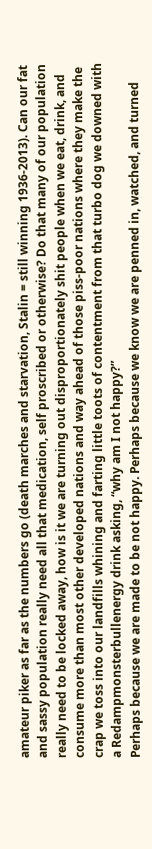amateur piker as far as the numbers go (death marches and starvation, Stalin = still winning 1936-2013). Can our fat and sassy population really need all that medication, self proscribed or otherwise? Do that many of our population really need to be locked away, how is it we are turning out disproportionately shit people when we eat, drink, and consume more than most other developed nations and way ahead of those piss-poor nations where they make the crap we toss into our landfills whining and farting little toots of contentment from that turbo dog we downed with a Redampmonsterbullenergy drink asking, “why am I not happy?”
Perhaps because we are made to be not happy. Perhaps because we know we are penned in, watched, and turned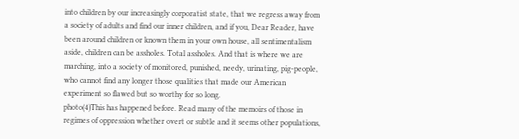into children by our increasingly corporatist state, that we regress away from a society of adults and find our inner children, and if you, Dear Reader, have been around children or known them in your own house, all sentimentalism aside, children can be assholes. Total assholes. And that is where we are marching, into a society of monitored, punished, needy, urinating, pig-people, who cannot find any longer those qualities that made our American experiment so flawed but so worthy for so long.
photo(4)This has happened before. Read many of the memoirs of those in regimes of oppression whether overt or subtle and it seems other populations,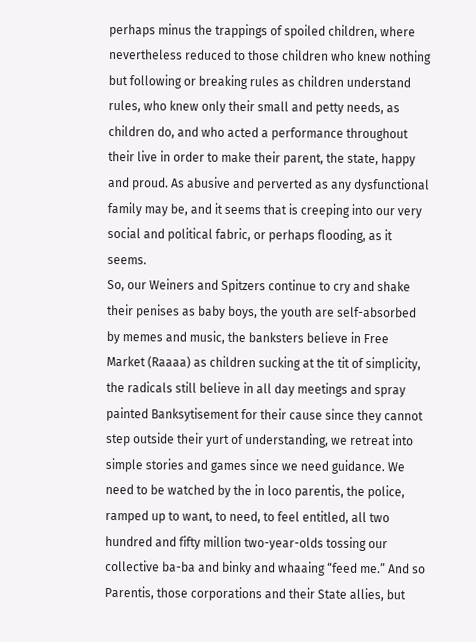perhaps minus the trappings of spoiled children, where nevertheless reduced to those children who knew nothing but following or breaking rules as children understand rules, who knew only their small and petty needs, as children do, and who acted a performance throughout their live in order to make their parent, the state, happy and proud. As abusive and perverted as any dysfunctional family may be, and it seems that is creeping into our very social and political fabric, or perhaps flooding, as it seems.
So, our Weiners and Spitzers continue to cry and shake their penises as baby boys, the youth are self-absorbed by memes and music, the banksters believe in Free Market (Raaaa) as children sucking at the tit of simplicity, the radicals still believe in all day meetings and spray painted Banksytisement for their cause since they cannot step outside their yurt of understanding, we retreat into simple stories and games since we need guidance. We need to be watched by the in loco parentis, the police, ramped up to want, to need, to feel entitled, all two hundred and fifty million two-year-olds tossing our collective ba-ba and binky and whaaing “feed me.” And so Parentis, those corporations and their State allies, but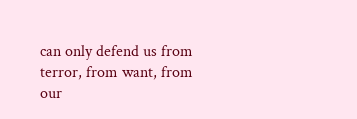can only defend us from terror, from want, from our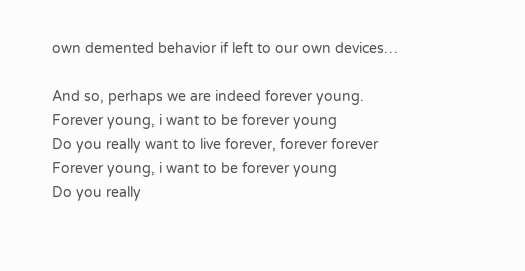own demented behavior if left to our own devices…

And so, perhaps we are indeed forever young.
Forever young, i want to be forever young
Do you really want to live forever, forever forever
Forever young, i want to be forever young
Do you really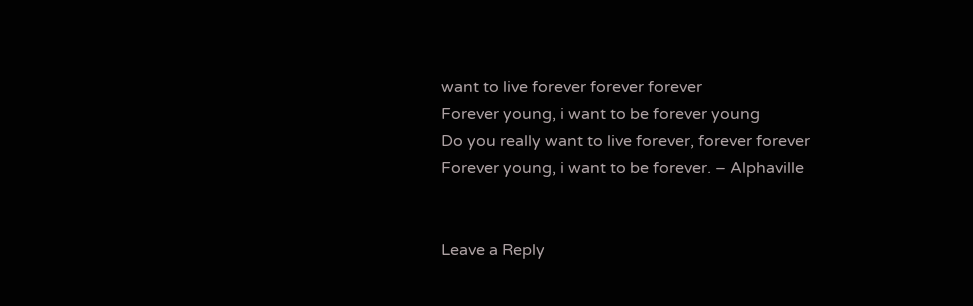want to live forever forever forever
Forever young, i want to be forever young
Do you really want to live forever, forever forever
Forever young, i want to be forever. – Alphaville


Leave a Reply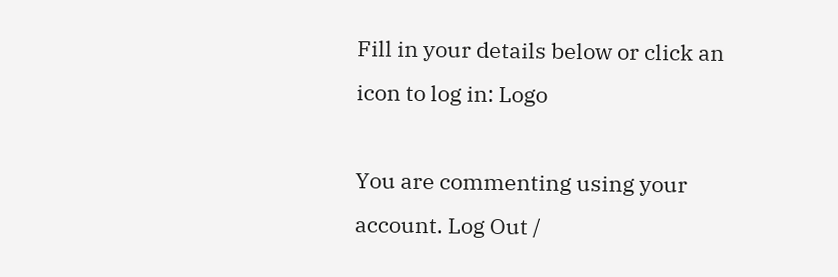Fill in your details below or click an icon to log in: Logo

You are commenting using your account. Log Out /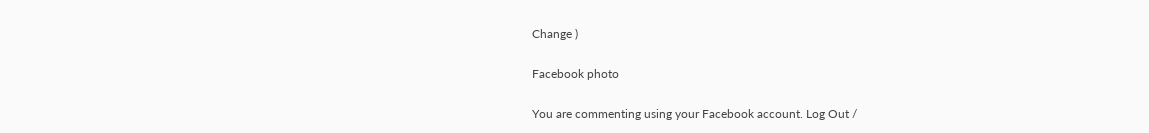Change )

Facebook photo

You are commenting using your Facebook account. Log Out /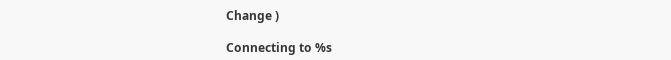Change )

Connecting to %s